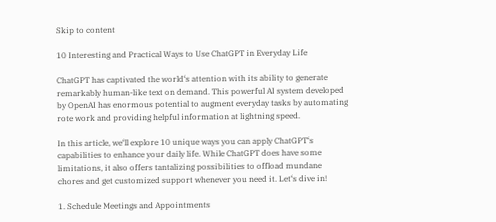Skip to content

10 Interesting and Practical Ways to Use ChatGPT in Everyday Life

ChatGPT has captivated the world‘s attention with its ability to generate remarkably human-like text on demand. This powerful AI system developed by OpenAI has enormous potential to augment everyday tasks by automating rote work and providing helpful information at lightning speed.

In this article, we‘ll explore 10 unique ways you can apply ChatGPT‘s capabilities to enhance your daily life. While ChatGPT does have some limitations, it also offers tantalizing possibilities to offload mundane chores and get customized support whenever you need it. Let‘s dive in!

1. Schedule Meetings and Appointments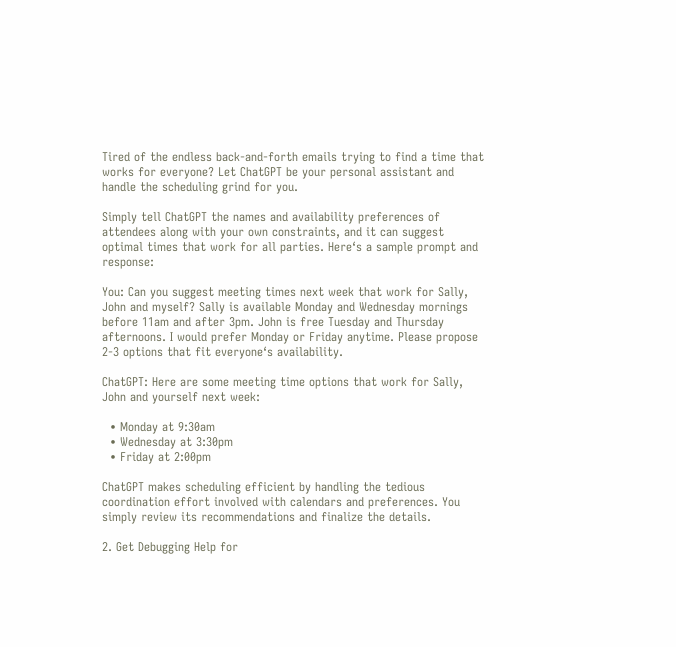Tired of the endless back-and-forth emails trying to find a time that works for everyone? Let ChatGPT be your personal assistant and handle the scheduling grind for you.

Simply tell ChatGPT the names and availability preferences of attendees along with your own constraints, and it can suggest optimal times that work for all parties. Here‘s a sample prompt and response:

You: Can you suggest meeting times next week that work for Sally, John and myself? Sally is available Monday and Wednesday mornings before 11am and after 3pm. John is free Tuesday and Thursday afternoons. I would prefer Monday or Friday anytime. Please propose 2-3 options that fit everyone‘s availability.

ChatGPT: Here are some meeting time options that work for Sally, John and yourself next week:

  • Monday at 9:30am
  • Wednesday at 3:30pm
  • Friday at 2:00pm

ChatGPT makes scheduling efficient by handling the tedious coordination effort involved with calendars and preferences. You simply review its recommendations and finalize the details.

2. Get Debugging Help for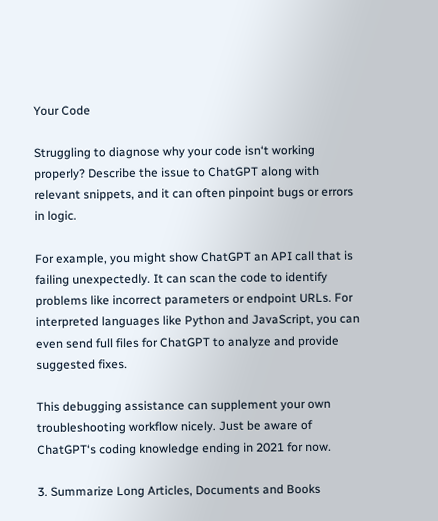Your Code

Struggling to diagnose why your code isn‘t working properly? Describe the issue to ChatGPT along with relevant snippets, and it can often pinpoint bugs or errors in logic.

For example, you might show ChatGPT an API call that is failing unexpectedly. It can scan the code to identify problems like incorrect parameters or endpoint URLs. For interpreted languages like Python and JavaScript, you can even send full files for ChatGPT to analyze and provide suggested fixes.

This debugging assistance can supplement your own troubleshooting workflow nicely. Just be aware of ChatGPT‘s coding knowledge ending in 2021 for now.

3. Summarize Long Articles, Documents and Books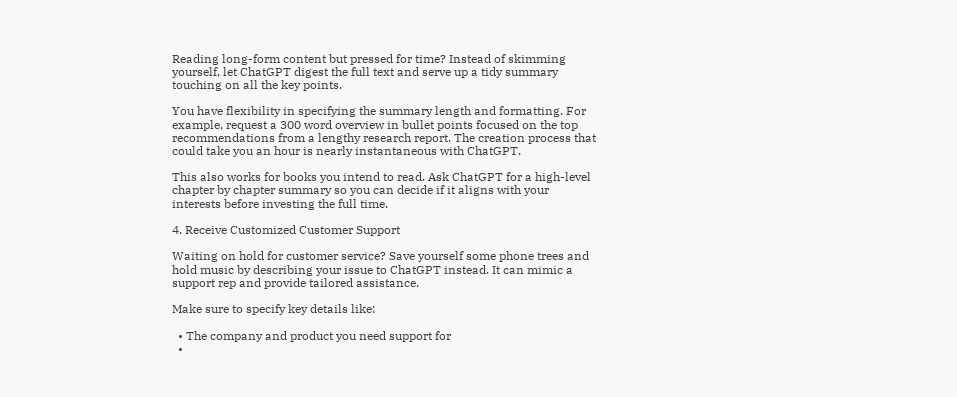Reading long-form content but pressed for time? Instead of skimming yourself, let ChatGPT digest the full text and serve up a tidy summary touching on all the key points.

You have flexibility in specifying the summary length and formatting. For example, request a 300 word overview in bullet points focused on the top recommendations from a lengthy research report. The creation process that could take you an hour is nearly instantaneous with ChatGPT.

This also works for books you intend to read. Ask ChatGPT for a high-level chapter by chapter summary so you can decide if it aligns with your interests before investing the full time.

4. Receive Customized Customer Support

Waiting on hold for customer service? Save yourself some phone trees and hold music by describing your issue to ChatGPT instead. It can mimic a support rep and provide tailored assistance.

Make sure to specify key details like:

  • The company and product you need support for
  •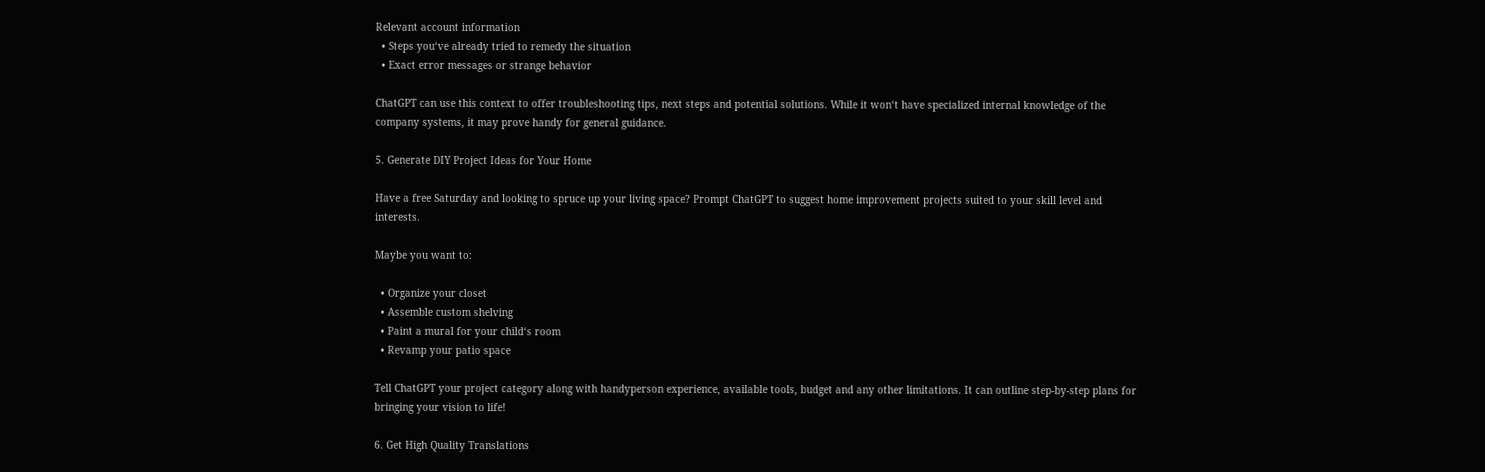Relevant account information
  • Steps you‘ve already tried to remedy the situation
  • Exact error messages or strange behavior

ChatGPT can use this context to offer troubleshooting tips, next steps and potential solutions. While it won‘t have specialized internal knowledge of the company systems, it may prove handy for general guidance.

5. Generate DIY Project Ideas for Your Home

Have a free Saturday and looking to spruce up your living space? Prompt ChatGPT to suggest home improvement projects suited to your skill level and interests.

Maybe you want to:

  • Organize your closet
  • Assemble custom shelving
  • Paint a mural for your child‘s room
  • Revamp your patio space

Tell ChatGPT your project category along with handyperson experience, available tools, budget and any other limitations. It can outline step-by-step plans for bringing your vision to life!

6. Get High Quality Translations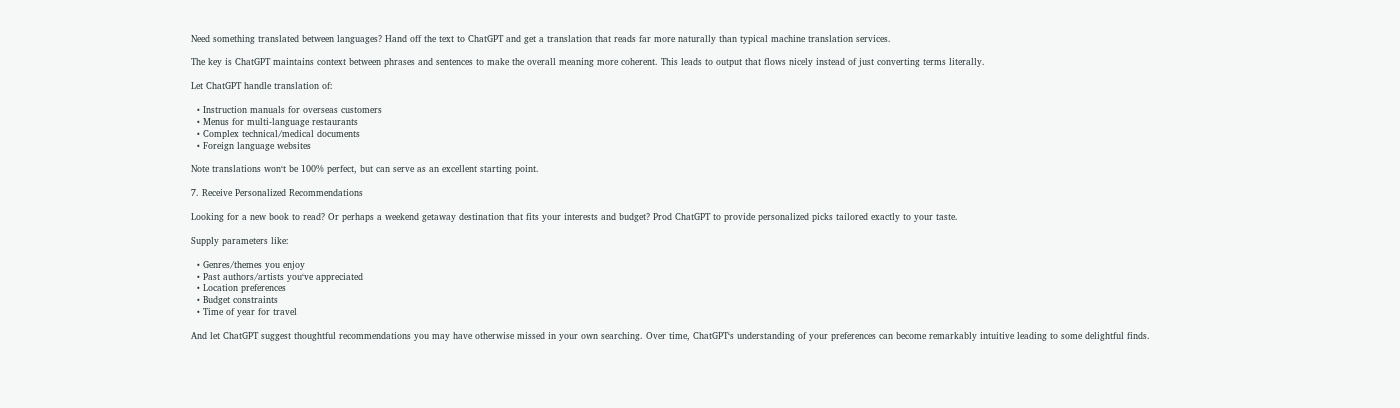Need something translated between languages? Hand off the text to ChatGPT and get a translation that reads far more naturally than typical machine translation services.

The key is ChatGPT maintains context between phrases and sentences to make the overall meaning more coherent. This leads to output that flows nicely instead of just converting terms literally.

Let ChatGPT handle translation of:

  • Instruction manuals for overseas customers
  • Menus for multi-language restaurants
  • Complex technical/medical documents
  • Foreign language websites

Note translations won‘t be 100% perfect, but can serve as an excellent starting point.

7. Receive Personalized Recommendations

Looking for a new book to read? Or perhaps a weekend getaway destination that fits your interests and budget? Prod ChatGPT to provide personalized picks tailored exactly to your taste.

Supply parameters like:

  • Genres/themes you enjoy
  • Past authors/artists you‘ve appreciated
  • Location preferences
  • Budget constraints
  • Time of year for travel

And let ChatGPT suggest thoughtful recommendations you may have otherwise missed in your own searching. Over time, ChatGPT‘s understanding of your preferences can become remarkably intuitive leading to some delightful finds.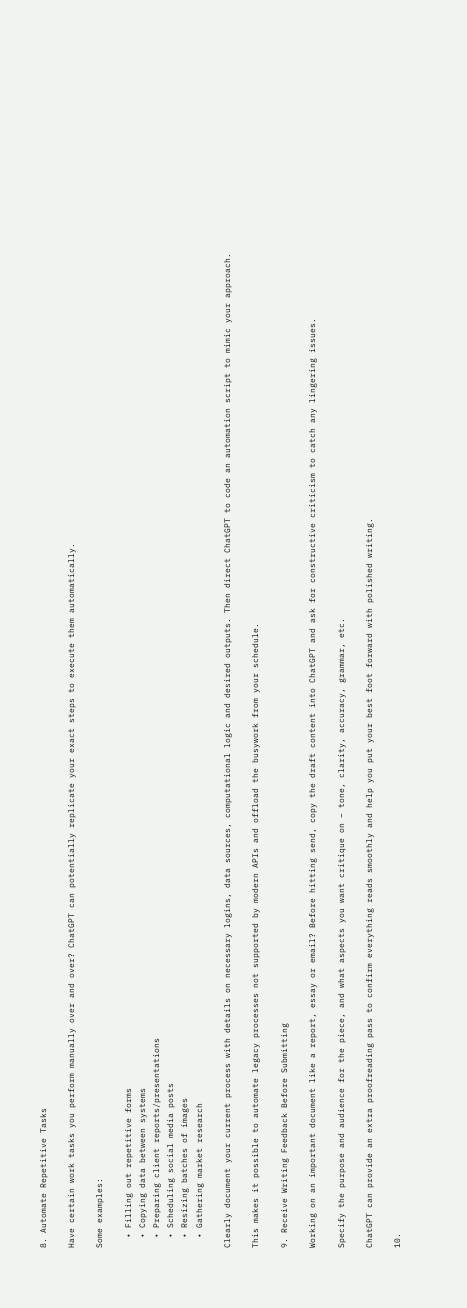8. Automate Repetitive Tasks

Have certain work tasks you perform manually over and over? ChatGPT can potentially replicate your exact steps to execute them automatically.

Some examples:

  • Filling out repetitive forms
  • Copying data between systems
  • Preparing client reports/presentations
  • Scheduling social media posts
  • Resizing batches of images
  • Gathering market research

Clearly document your current process with details on necessary logins, data sources, computational logic and desired outputs. Then direct ChatGPT to code an automation script to mimic your approach.

This makes it possible to automate legacy processes not supported by modern APIs and offload the busywork from your schedule.

9. Receive Writing Feedback Before Submitting

Working on an important document like a report, essay or email? Before hitting send, copy the draft content into ChatGPT and ask for constructive criticism to catch any lingering issues.

Specify the purpose and audience for the piece, and what aspects you want critique on – tone, clarity, accuracy, grammar, etc.

ChatGPT can provide an extra proofreading pass to confirm everything reads smoothly and help you put your best foot forward with polished writing.

10.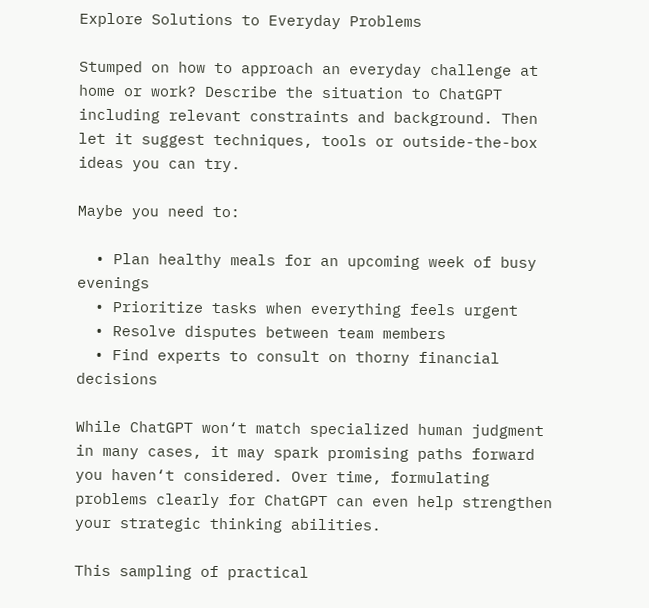Explore Solutions to Everyday Problems

Stumped on how to approach an everyday challenge at home or work? Describe the situation to ChatGPT including relevant constraints and background. Then let it suggest techniques, tools or outside-the-box ideas you can try.

Maybe you need to:

  • Plan healthy meals for an upcoming week of busy evenings
  • Prioritize tasks when everything feels urgent
  • Resolve disputes between team members
  • Find experts to consult on thorny financial decisions

While ChatGPT won‘t match specialized human judgment in many cases, it may spark promising paths forward you haven‘t considered. Over time, formulating problems clearly for ChatGPT can even help strengthen your strategic thinking abilities.

This sampling of practical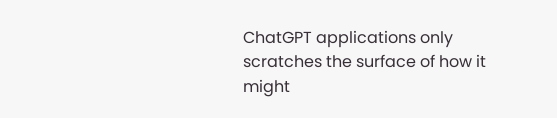ChatGPT applications only scratches the surface of how it might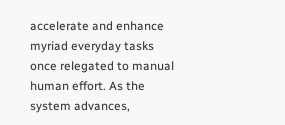accelerate and enhance myriad everyday tasks once relegated to manual human effort. As the system advances,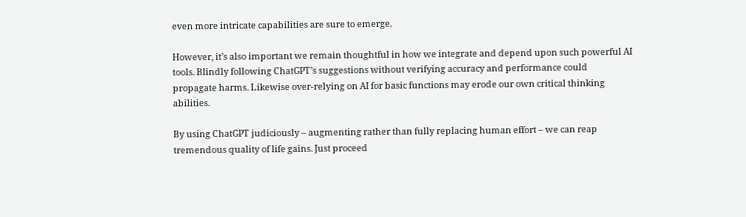even more intricate capabilities are sure to emerge.

However, it’s also important we remain thoughtful in how we integrate and depend upon such powerful AI tools. Blindly following ChatGPT’s suggestions without verifying accuracy and performance could propagate harms. Likewise over-relying on AI for basic functions may erode our own critical thinking abilities.

By using ChatGPT judiciously – augmenting rather than fully replacing human effort – we can reap tremendous quality of life gains. Just proceed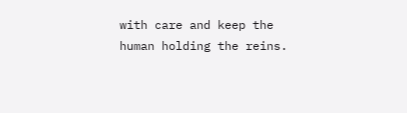with care and keep the human holding the reins.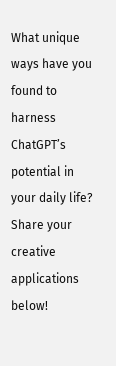What unique ways have you found to harness ChatGPT’s potential in your daily life? Share your creative applications below!